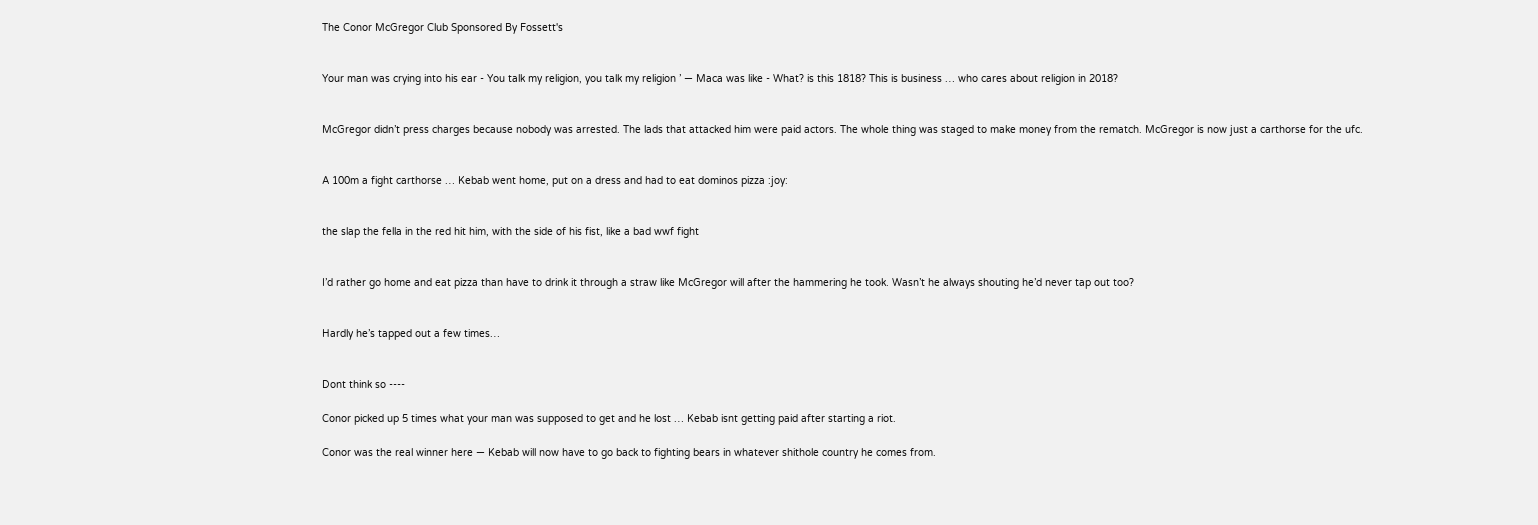The Conor McGregor Club Sponsored By Fossett's


Your man was crying into his ear - You talk my religion, you talk my religion ’ — Maca was like - What? is this 1818? This is business … who cares about religion in 2018?


McGregor didn’t press charges because nobody was arrested. The lads that attacked him were paid actors. The whole thing was staged to make money from the rematch. McGregor is now just a carthorse for the ufc.


A 100m a fight carthorse … Kebab went home, put on a dress and had to eat dominos pizza :joy:


the slap the fella in the red hit him, with the side of his fist, like a bad wwf fight


I’d rather go home and eat pizza than have to drink it through a straw like McGregor will after the hammering he took. Wasn’t he always shouting he’d never tap out too?


Hardly he’s tapped out a few times…


Dont think so ----

Conor picked up 5 times what your man was supposed to get and he lost … Kebab isnt getting paid after starting a riot.

Conor was the real winner here — Kebab will now have to go back to fighting bears in whatever shithole country he comes from.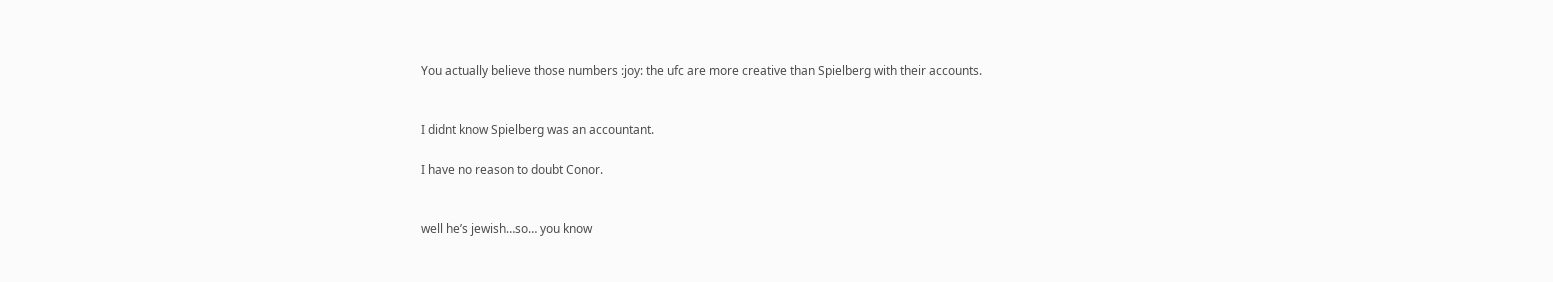You actually believe those numbers :joy: the ufc are more creative than Spielberg with their accounts.


I didnt know Spielberg was an accountant.

I have no reason to doubt Conor.


well he’s jewish…so… you know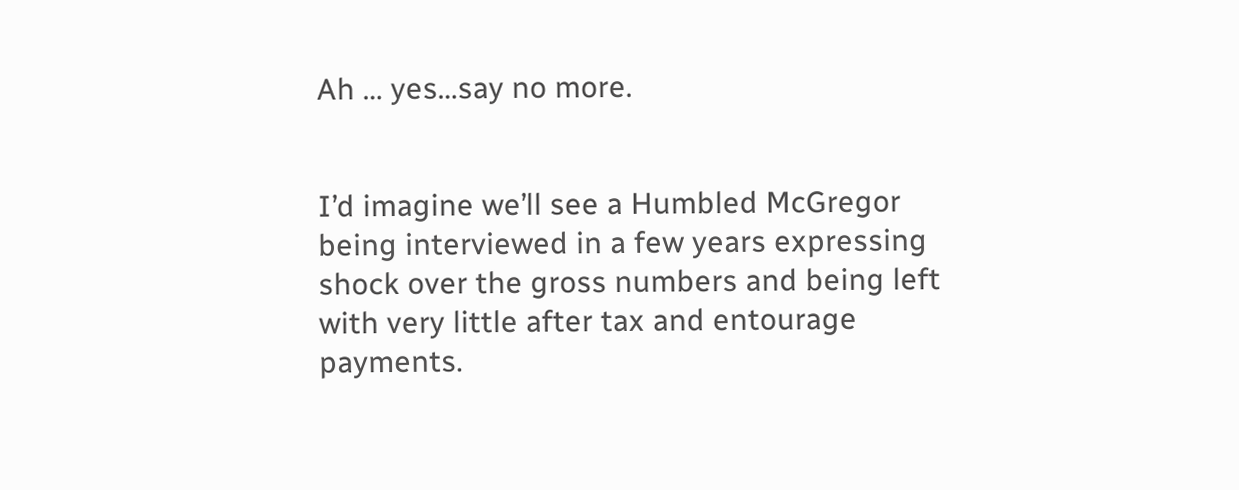Ah … yes…say no more.


I’d imagine we’ll see a Humbled McGregor being interviewed in a few years expressing shock over the gross numbers and being left with very little after tax and entourage payments.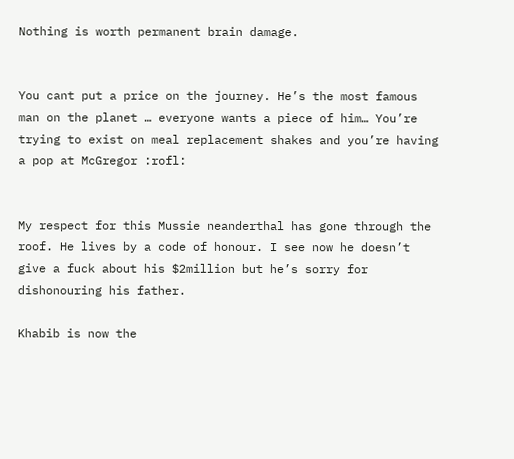Nothing is worth permanent brain damage.


You cant put a price on the journey. He’s the most famous man on the planet … everyone wants a piece of him… You’re trying to exist on meal replacement shakes and you’re having a pop at McGregor :rofl:


My respect for this Mussie neanderthal has gone through the roof. He lives by a code of honour. I see now he doesn’t give a fuck about his $2million but he’s sorry for dishonouring his father.

Khabib is now the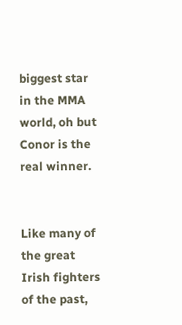biggest star in the MMA world, oh but Conor is the real winner.


Like many of the great Irish fighters of the past,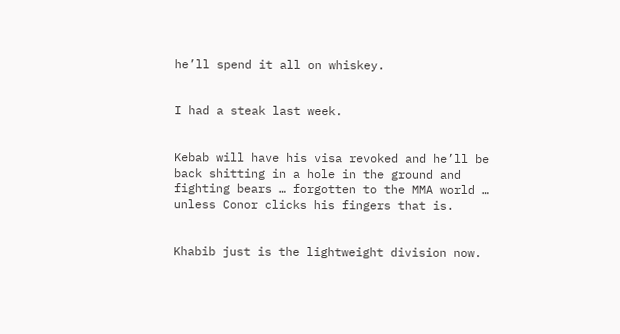he’ll spend it all on whiskey.


I had a steak last week.


Kebab will have his visa revoked and he’ll be back shitting in a hole in the ground and fighting bears … forgotten to the MMA world … unless Conor clicks his fingers that is.


Khabib just is the lightweight division now.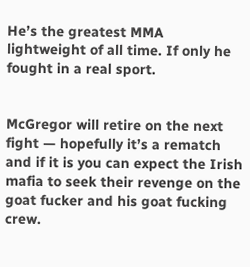He’s the greatest MMA lightweight of all time. If only he fought in a real sport.


McGregor will retire on the next fight — hopefully it’s a rematch and if it is you can expect the Irish mafia to seek their revenge on the goat fucker and his goat fucking crew.